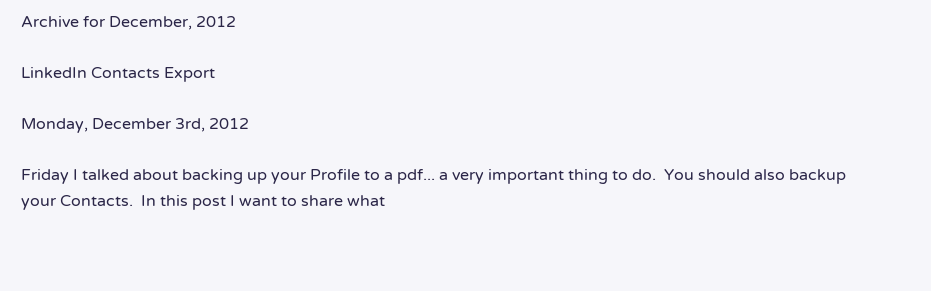Archive for December, 2012

LinkedIn Contacts Export

Monday, December 3rd, 2012

Friday I talked about backing up your Profile to a pdf... a very important thing to do.  You should also backup your Contacts.  In this post I want to share what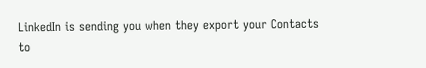LinkedIn is sending you when they export your Contacts to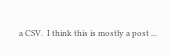a CSV.  I think this is mostly a post ...